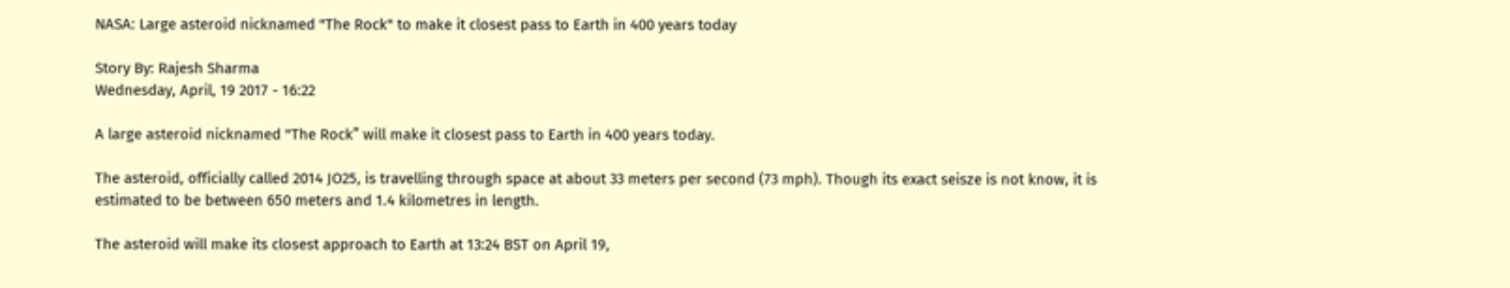NASA: Large asteroid nicknamed "The Rock" to make it closest pass to Earth in 400 years today

Story By: Rajesh Sharma
Wednesday, April, 19 2017 - 16:22

A large asteroid nicknamed "The Rock” will make it closest pass to Earth in 400 years today.

The asteroid, officially called 2014 JO25, is travelling through space at about 33 meters per second (73 mph). Though its exact seisze is not know, it is estimated to be between 650 meters and 1.4 kilometres in length.

The asteroid will make its closest approach to Earth at 13:24 BST on April 19,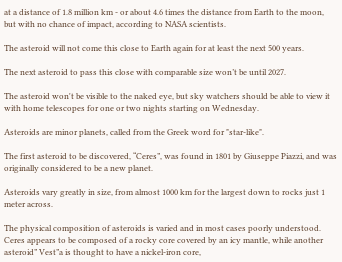at a distance of 1.8 million km - or about 4.6 times the distance from Earth to the moon, but with no chance of impact, according to NASA scientists.

The asteroid will not come this close to Earth again for at least the next 500 years.

The next asteroid to pass this close with comparable size won’t be until 2027.

The asteroid won't be visible to the naked eye, but sky watchers should be able to view it with home telescopes for one or two nights starting on Wednesday.

Asteroids are minor planets, called from the Greek word for "star-like".

The first asteroid to be discovered, “Ceres”, was found in 1801 by Giuseppe Piazzi, and was originally considered to be a new planet.

Asteroids vary greatly in size, from almost 1000 km for the largest down to rocks just 1 meter across.

The physical composition of asteroids is varied and in most cases poorly understood. Ceres appears to be composed of a rocky core covered by an icy mantle, while another asteroid” Vest”a is thought to have a nickel-iron core,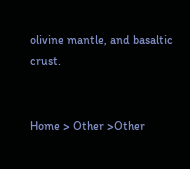olivine mantle, and basaltic crust.


Home > Other >Other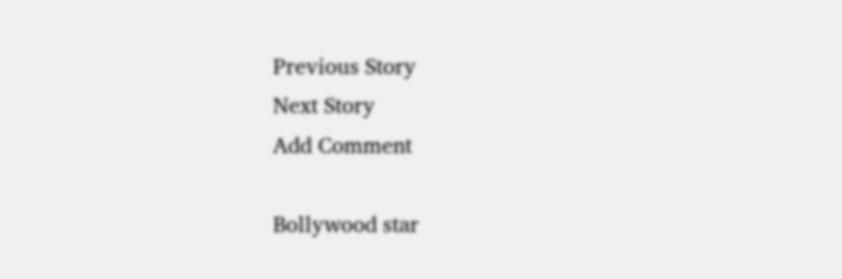Previous Story
Next Story
Add Comment

Bollywood star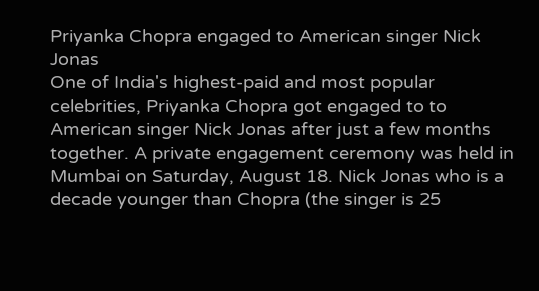Priyanka Chopra engaged to American singer Nick Jonas
One of India's highest-paid and most popular celebrities, Priyanka Chopra got engaged to to American singer Nick Jonas after just a few months together. A private engagement ceremony was held in Mumbai on Saturday, August 18. Nick Jonas who is a decade younger than Chopra (the singer is 25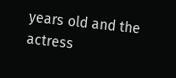years old and the actress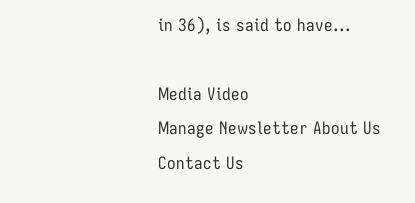in 36), is said to have...

Media Video
Manage Newsletter About Us
Contact Us